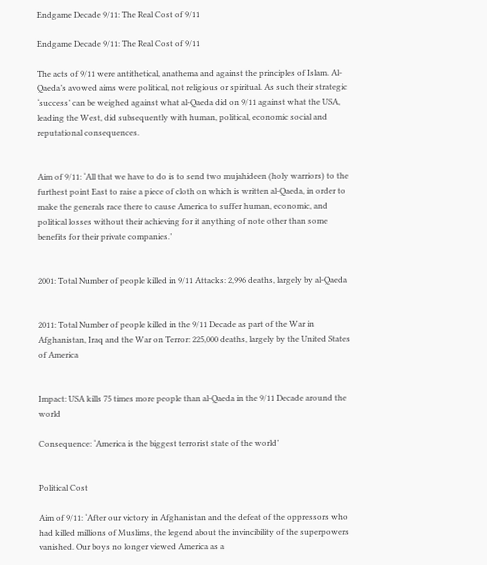Endgame Decade 9/11: The Real Cost of 9/11

Endgame Decade 9/11: The Real Cost of 9/11

The acts of 9/11 were antithetical, anathema and against the principles of Islam. Al-Qaeda’s avowed aims were political, not religious or spiritual. As such their strategic ‘success’ can be weighed against what al-Qaeda did on 9/11 against what the USA, leading the West, did subsequently with human, political, economic social and reputational consequences.


Aim of 9/11: ‘All that we have to do is to send two mujahideen (holy warriors) to the furthest point East to raise a piece of cloth on which is written al-Qaeda, in order to make the generals race there to cause America to suffer human, economic, and political losses without their achieving for it anything of note other than some benefits for their private companies.’


2001: Total Number of people killed in 9/11 Attacks: 2,996 deaths, largely by al-Qaeda


2011: Total Number of people killed in the 9/11 Decade as part of the War in Afghanistan, Iraq and the War on Terror: 225,000 deaths, largely by the United States of America


Impact: USA kills 75 times more people than al-Qaeda in the 9/11 Decade around the world

Consequence: ‘America is the biggest terrorist state of the world’


Political Cost

Aim of 9/11: ‘After our victory in Afghanistan and the defeat of the oppressors who had killed millions of Muslims, the legend about the invincibility of the superpowers vanished. Our boys no longer viewed America as a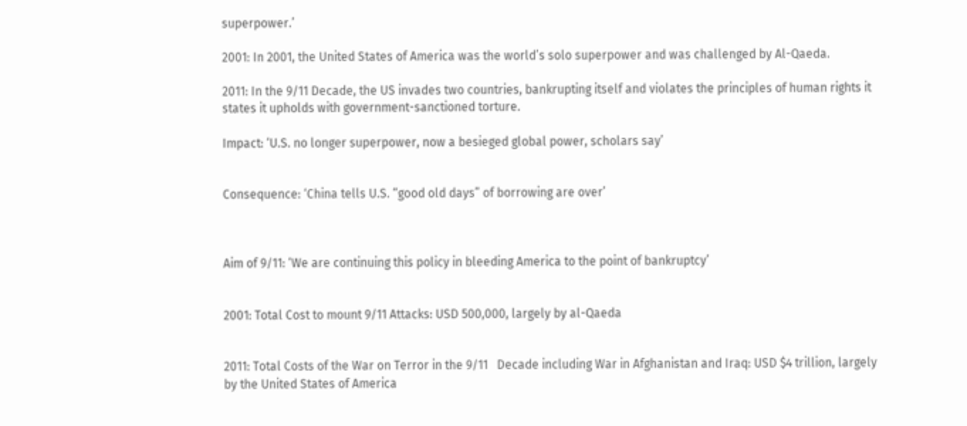superpower.’

2001: In 2001, the United States of America was the world’s solo superpower and was challenged by Al-Qaeda.

2011: In the 9/11 Decade, the US invades two countries, bankrupting itself and violates the principles of human rights it states it upholds with government-sanctioned torture.

Impact: ‘U.S. no longer superpower, now a besieged global power, scholars say’


Consequence: ‘China tells U.S. “good old days” of borrowing are over’



Aim of 9/11: ‘We are continuing this policy in bleeding America to the point of bankruptcy’


2001: Total Cost to mount 9/11 Attacks: USD 500,000, largely by al-Qaeda


2011: Total Costs of the War on Terror in the 9/11   Decade including War in Afghanistan and Iraq: USD $4 trillion, largely by the United States of America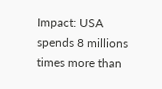Impact: USA spends 8 millions times more than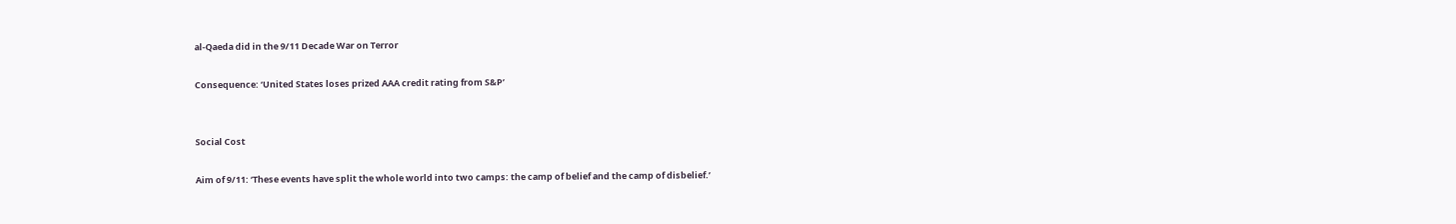al-Qaeda did in the 9/11 Decade War on Terror

Consequence: ‘United States loses prized AAA credit rating from S&P’


Social Cost

Aim of 9/11: ‘These events have split the whole world into two camps: the camp of belief and the camp of disbelief.’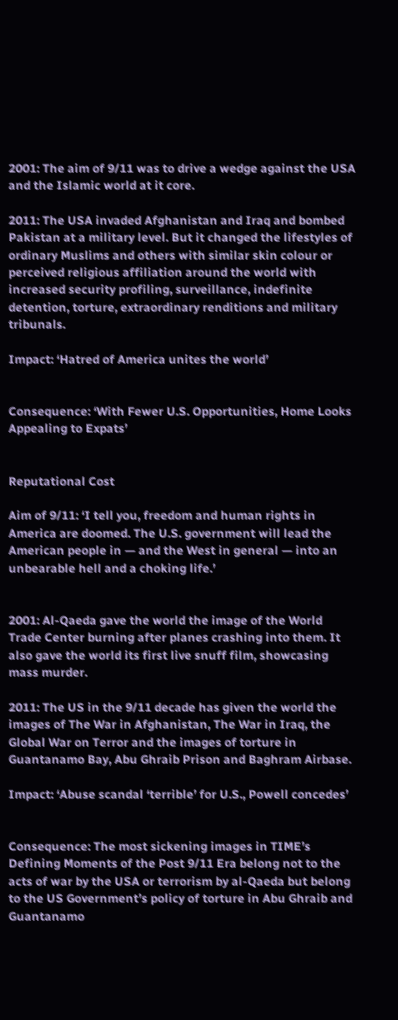2001: The aim of 9/11 was to drive a wedge against the USA and the Islamic world at it core.

2011: The USA invaded Afghanistan and Iraq and bombed Pakistan at a military level. But it changed the lifestyles of ordinary Muslims and others with similar skin colour or perceived religious affiliation around the world with increased security profiling, surveillance, indefinite detention, torture, extraordinary renditions and military tribunals.

Impact: ‘Hatred of America unites the world’


Consequence: ‘With Fewer U.S. Opportunities, Home Looks Appealing to Expats’


Reputational Cost

Aim of 9/11: ‘I tell you, freedom and human rights in America are doomed. The U.S. government will lead the American people in — and the West in general — into an unbearable hell and a choking life.’


2001: Al-Qaeda gave the world the image of the World Trade Center burning after planes crashing into them. It also gave the world its first live snuff film, showcasing mass murder.

2011: The US in the 9/11 decade has given the world the images of The War in Afghanistan, The War in Iraq, the Global War on Terror and the images of torture in Guantanamo Bay, Abu Ghraib Prison and Baghram Airbase.

Impact: ‘Abuse scandal ‘terrible’ for U.S., Powell concedes’


Consequence: The most sickening images in TIME’s Defining Moments of the Post 9/11 Era belong not to the acts of war by the USA or terrorism by al-Qaeda but belong to the US Government’s policy of torture in Abu Ghraib and Guantanamo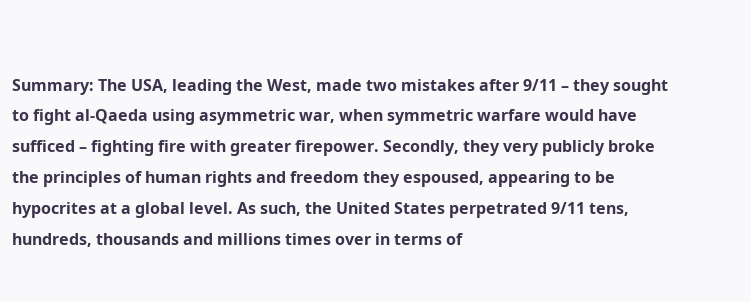Summary: The USA, leading the West, made two mistakes after 9/11 – they sought to fight al-Qaeda using asymmetric war, when symmetric warfare would have sufficed – fighting fire with greater firepower. Secondly, they very publicly broke the principles of human rights and freedom they espoused, appearing to be hypocrites at a global level. As such, the United States perpetrated 9/11 tens, hundreds, thousands and millions times over in terms of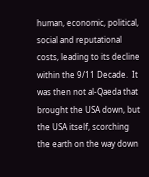human, economic, political, social and reputational costs, leading to its decline within the 9/11 Decade.  It was then not al-Qaeda that brought the USA down, but the USA itself, scorching the earth on the way down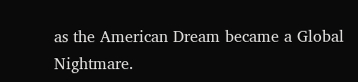as the American Dream became a Global Nightmare.